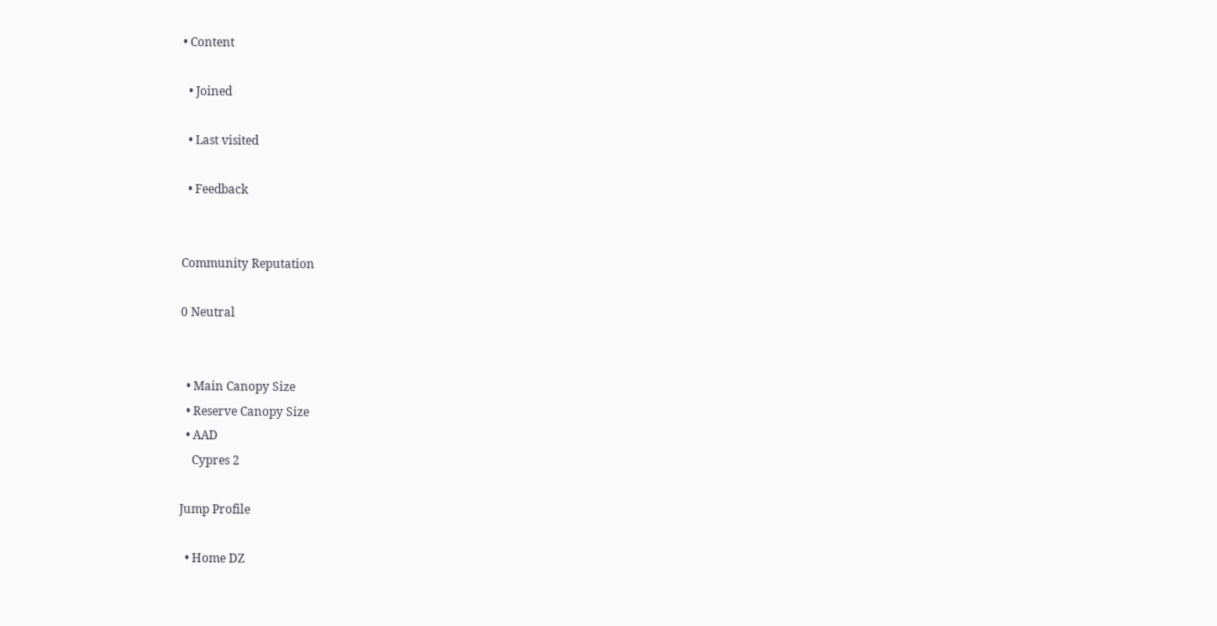• Content

  • Joined

  • Last visited

  • Feedback


Community Reputation

0 Neutral


  • Main Canopy Size
  • Reserve Canopy Size
  • AAD
    Cypres 2

Jump Profile

  • Home DZ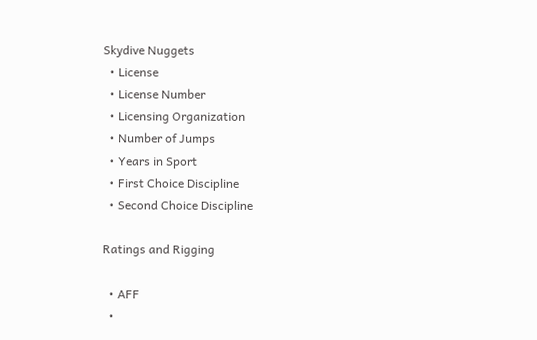Skydive Nuggets
  • License
  • License Number
  • Licensing Organization
  • Number of Jumps
  • Years in Sport
  • First Choice Discipline
  • Second Choice Discipline

Ratings and Rigging

  • AFF
  •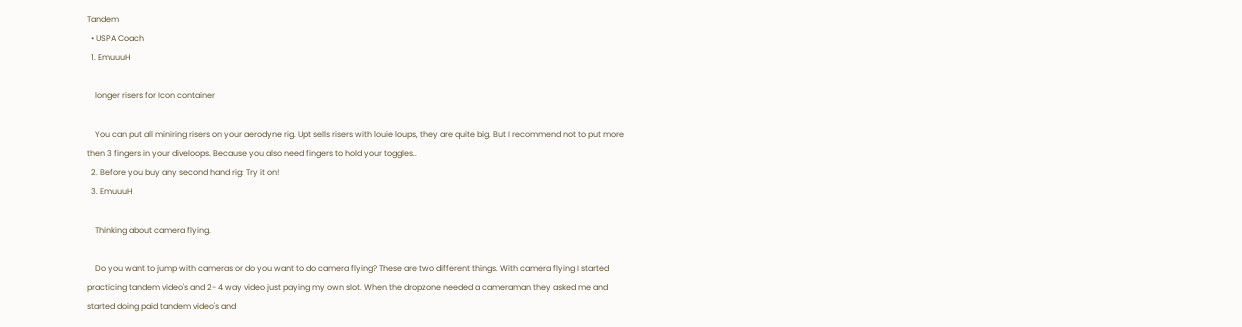Tandem
  • USPA Coach
  1. EmuuuH

    longer risers for Icon container

    You can put all miniring risers on your aerodyne rig. Upt sells risers with louie loups, they are quite big. But I recommend not to put more then 3 fingers in your diveloops. Because you also need fingers to hold your toggles..
  2. Before you buy any second hand rig: Try it on!
  3. EmuuuH

    Thinking about camera flying.

    Do you want to jump with cameras or do you want to do camera flying? These are two different things. With camera flying I started practicing tandem video's and 2- 4 way video just paying my own slot. When the dropzone needed a cameraman they asked me and started doing paid tandem video's and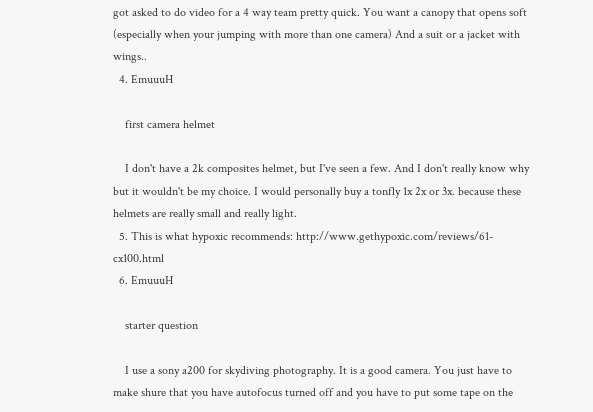got asked to do video for a 4 way team pretty quick. You want a canopy that opens soft (especially when your jumping with more than one camera) And a suit or a jacket with wings..
  4. EmuuuH

    first camera helmet

    I don't have a 2k composites helmet, but I've seen a few. And I don't really know why but it wouldn't be my choice. I would personally buy a tonfly 1x 2x or 3x. because these helmets are really small and really light.
  5. This is what hypoxic recommends: http://www.gethypoxic.com/reviews/61-cx100.html
  6. EmuuuH

    starter question

    I use a sony a200 for skydiving photography. It is a good camera. You just have to make shure that you have autofocus turned off and you have to put some tape on the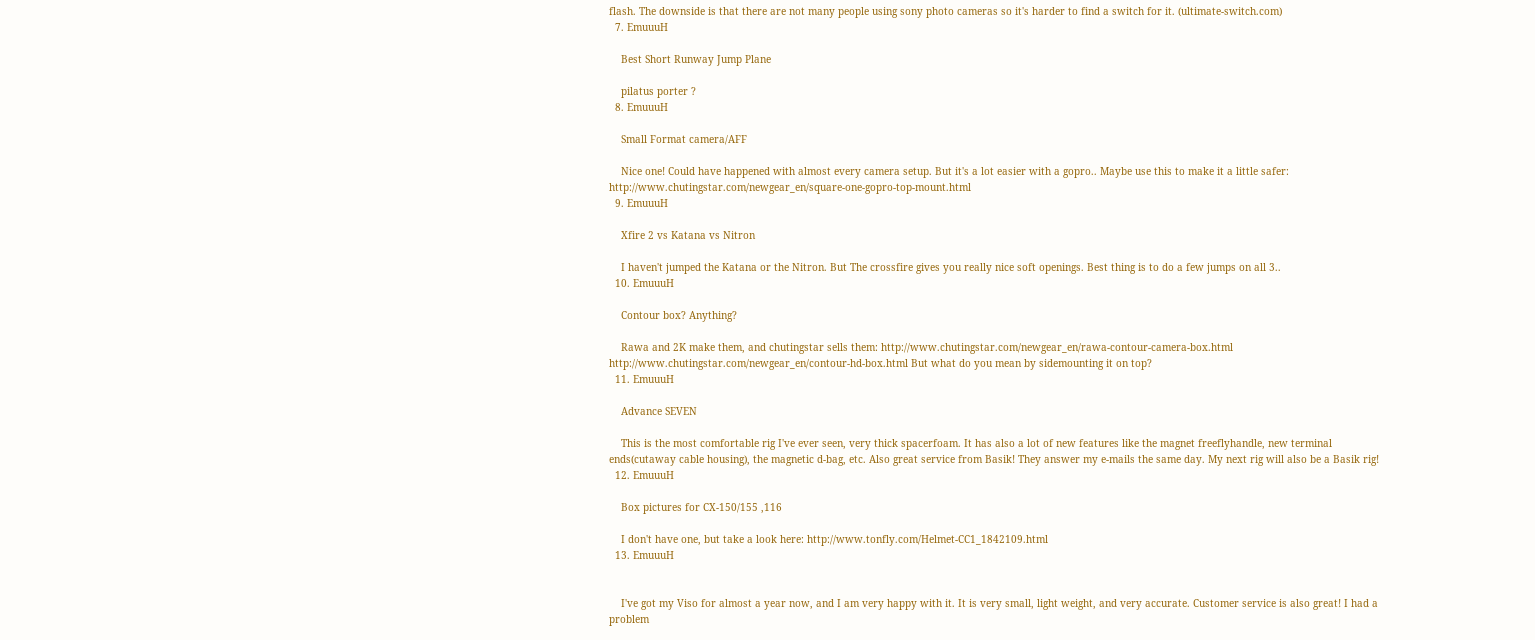flash. The downside is that there are not many people using sony photo cameras so it's harder to find a switch for it. (ultimate-switch.com)
  7. EmuuuH

    Best Short Runway Jump Plane

    pilatus porter ?
  8. EmuuuH

    Small Format camera/AFF

    Nice one! Could have happened with almost every camera setup. But it's a lot easier with a gopro.. Maybe use this to make it a little safer: http://www.chutingstar.com/newgear_en/square-one-gopro-top-mount.html
  9. EmuuuH

    Xfire 2 vs Katana vs Nitron

    I haven't jumped the Katana or the Nitron. But The crossfire gives you really nice soft openings. Best thing is to do a few jumps on all 3..
  10. EmuuuH

    Contour box? Anything?

    Rawa and 2K make them, and chutingstar sells them: http://www.chutingstar.com/newgear_en/rawa-contour-camera-box.html http://www.chutingstar.com/newgear_en/contour-hd-box.html But what do you mean by sidemounting it on top?
  11. EmuuuH

    Advance SEVEN

    This is the most comfortable rig I've ever seen, very thick spacerfoam. It has also a lot of new features like the magnet freeflyhandle, new terminal ends(cutaway cable housing), the magnetic d-bag, etc. Also great service from Basik! They answer my e-mails the same day. My next rig will also be a Basik rig!
  12. EmuuuH

    Box pictures for CX-150/155 ,116

    I don't have one, but take a look here: http://www.tonfly.com/Helmet-CC1_1842109.html
  13. EmuuuH


    I've got my Viso for almost a year now, and I am very happy with it. It is very small, light weight, and very accurate. Customer service is also great! I had a problem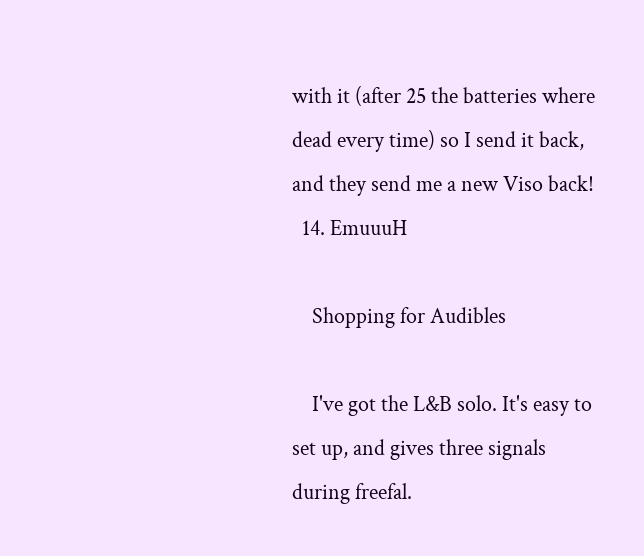with it (after 25 the batteries where dead every time) so I send it back, and they send me a new Viso back!
  14. EmuuuH

    Shopping for Audibles

    I've got the L&B solo. It's easy to set up, and gives three signals during freefal.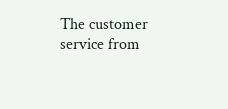The customer service from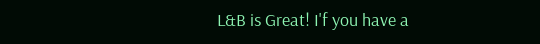L&B is Great! I'f you have a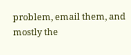problem, email them, and mostly the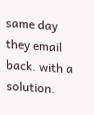same day they email back. with a solution.